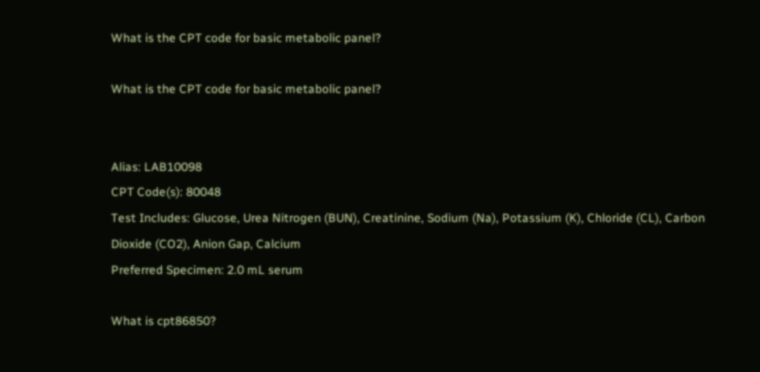What is the CPT code for basic metabolic panel?

What is the CPT code for basic metabolic panel?


Alias: LAB10098
CPT Code(s): 80048
Test Includes: Glucose, Urea Nitrogen (BUN), Creatinine, Sodium (Na), Potassium (K), Chloride (CL), Carbon Dioxide (CO2), Anion Gap, Calcium
Preferred Specimen: 2.0 mL serum

What is cpt86850?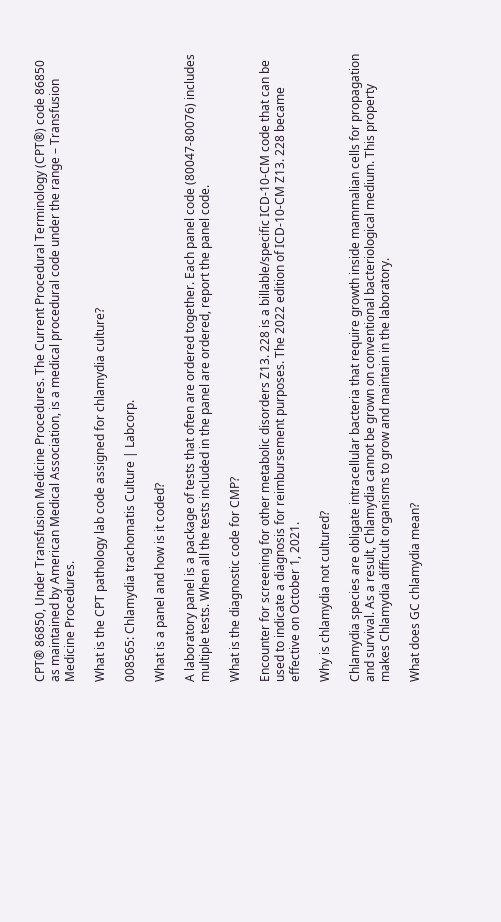CPT® 86850, Under Transfusion Medicine Procedures. The Current Procedural Terminology (CPT®) code 86850 as maintained by American Medical Association, is a medical procedural code under the range – Transfusion Medicine Procedures.

What is the CPT pathology lab code assigned for chlamydia culture?

008565: Chlamydia trachomatis Culture | Labcorp.

What is a panel and how is it coded?

A laboratory panel is a package of tests that often are ordered together. Each panel code (80047-80076) includes multiple tests. When all the tests included in the panel are ordered, report the panel code.

What is the diagnostic code for CMP?

Encounter for screening for other metabolic disorders Z13. 228 is a billable/specific ICD-10-CM code that can be used to indicate a diagnosis for reimbursement purposes. The 2022 edition of ICD-10-CM Z13. 228 became effective on October 1, 2021.

Why is chlamydia not cultured?

Chlamydia species are obligate intracellular bacteria that require growth inside mammalian cells for propagation and survival. As a result, Chlamydia cannot be grown on conventional bacteriological medium. This property makes Chlamydia difficult organisms to grow and maintain in the laboratory.

What does GC chlamydia mean?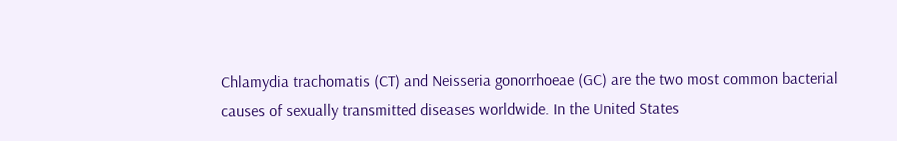Chlamydia trachomatis (CT) and Neisseria gonorrhoeae (GC) are the two most common bacterial causes of sexually transmitted diseases worldwide. In the United States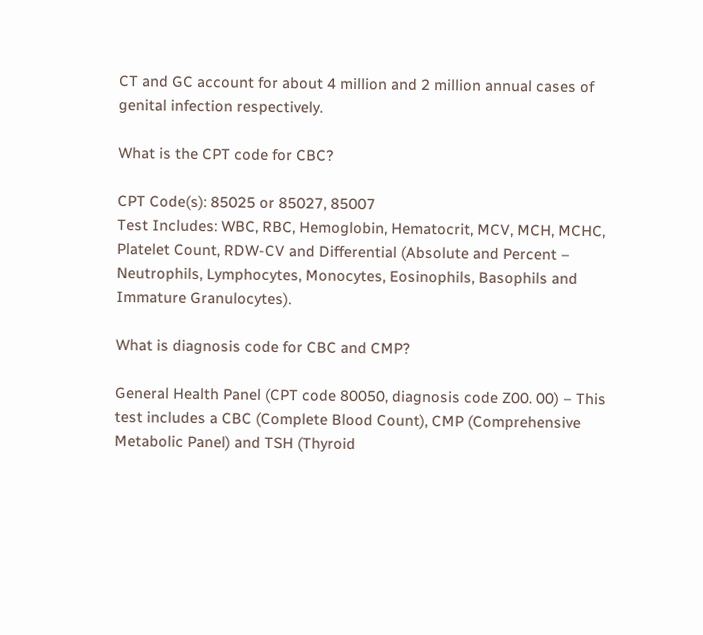CT and GC account for about 4 million and 2 million annual cases of genital infection respectively.

What is the CPT code for CBC?

CPT Code(s): 85025 or 85027, 85007
Test Includes: WBC, RBC, Hemoglobin, Hematocrit, MCV, MCH, MCHC, Platelet Count, RDW-CV and Differential (Absolute and Percent – Neutrophils, Lymphocytes, Monocytes, Eosinophils, Basophils and Immature Granulocytes).

What is diagnosis code for CBC and CMP?

General Health Panel (CPT code 80050, diagnosis code Z00. 00) – This test includes a CBC (Complete Blood Count), CMP (Comprehensive Metabolic Panel) and TSH (Thyroid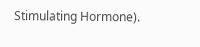Stimulating Hormone).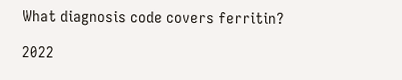What diagnosis code covers ferritin?

2022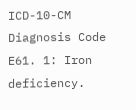ICD-10-CM Diagnosis Code E61. 1: Iron deficiency.